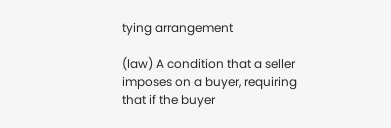tying arrangement

(law) A condition that a seller imposes on a buyer, requiring that if the buyer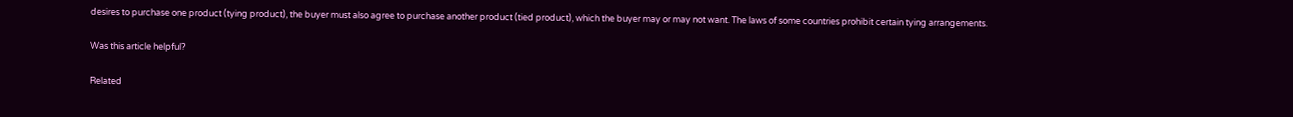desires to purchase one product (tying product), the buyer must also agree to purchase another product (tied product), which the buyer may or may not want. The laws of some countries prohibit certain tying arrangements.

Was this article helpful?

Related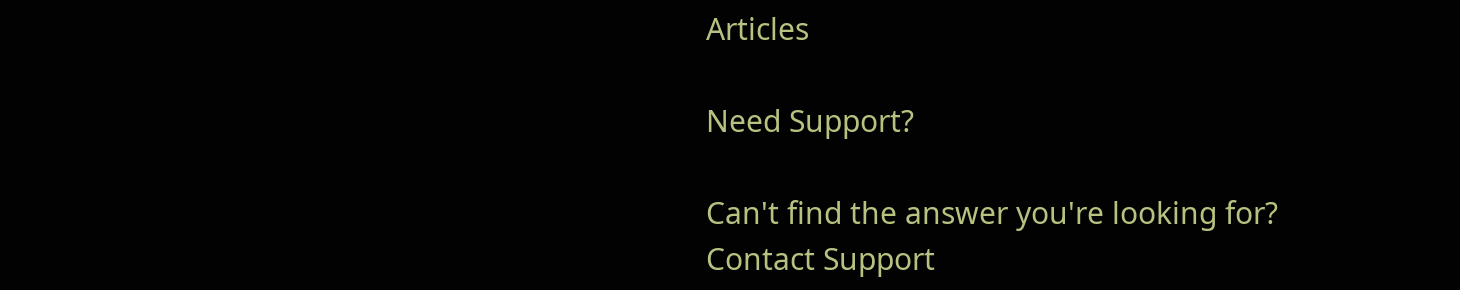Articles

Need Support?

Can't find the answer you're looking for?
Contact Support